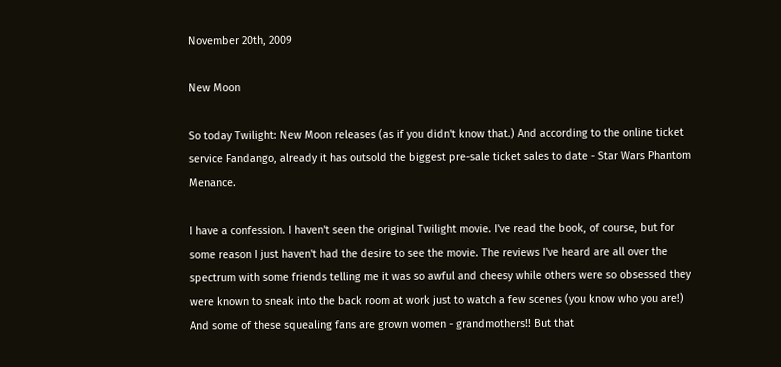November 20th, 2009

New Moon

So today Twilight: New Moon releases (as if you didn't know that.) And according to the online ticket service Fandango, already it has outsold the biggest pre-sale ticket sales to date - Star Wars Phantom Menance.

I have a confession. I haven't seen the original Twilight movie. I've read the book, of course, but for some reason I just haven't had the desire to see the movie. The reviews I've heard are all over the spectrum with some friends telling me it was so awful and cheesy while others were so obsessed they were known to sneak into the back room at work just to watch a few scenes (you know who you are!) And some of these squealing fans are grown women - grandmothers!! But that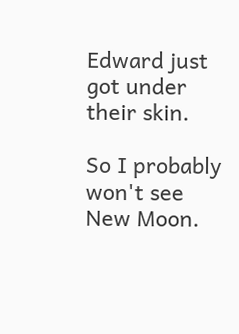Edward just got under their skin.

So I probably won't see New Moon.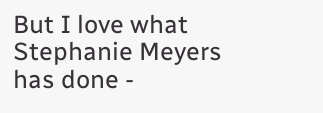But I love what Stephanie Meyers has done -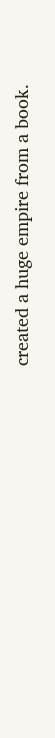created a huge empire from a book.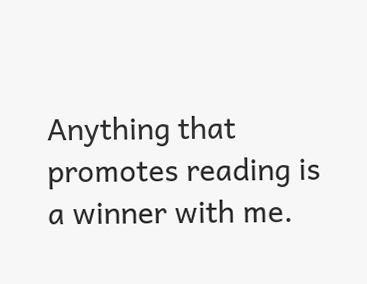Anything that promotes reading is a winner with me.